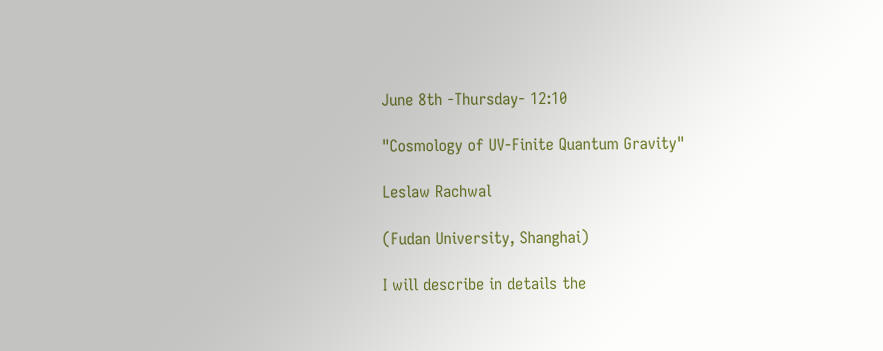June 8th -Thursday- 12:10

"Cosmology of UV-Finite Quantum Gravity"

Leslaw Rachwal

(Fudan University, Shanghai)

I will describe in details the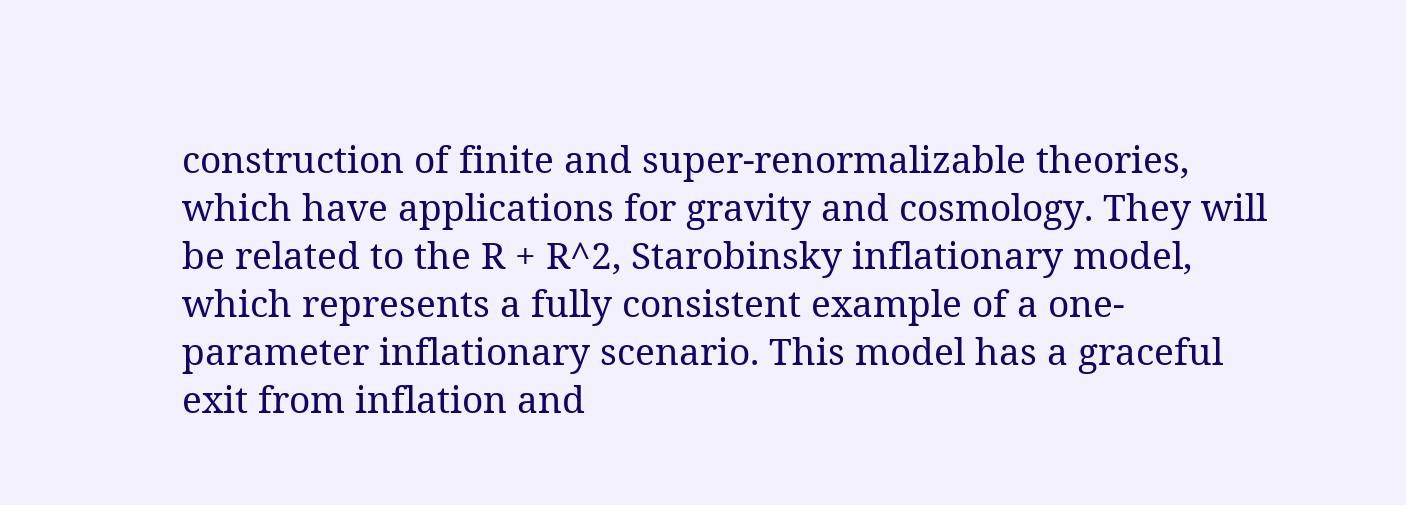construction of finite and super-renormalizable theories, which have applications for gravity and cosmology. They will be related to the R + R^2, Starobinsky inflationary model, which represents a fully consistent example of a one-parameter inflationary scenario. This model has a graceful exit from inflation and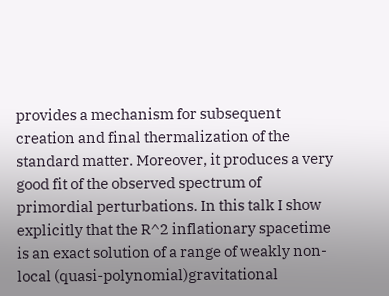provides a mechanism for subsequent creation and final thermalization of the standard matter. Moreover, it produces a very good fit of the observed spectrum of primordial perturbations. In this talk I show explicitly that the R^2 inflationary spacetime is an exact solution of a range of weakly non-local (quasi-polynomial)gravitational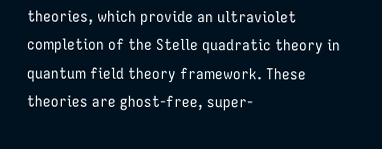theories, which provide an ultraviolet completion of the Stelle quadratic theory in quantum field theory framework. These theories are ghost-free, super-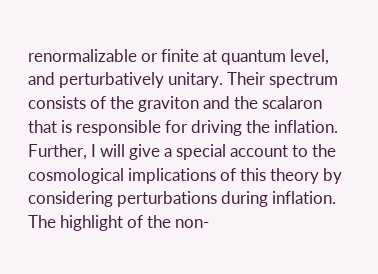renormalizable or finite at quantum level, and perturbatively unitary. Their spectrum consists of the graviton and the scalaron that is responsible for driving the inflation. Further, I will give a special account to the cosmological implications of this theory by considering perturbations during inflation. The highlight of the non-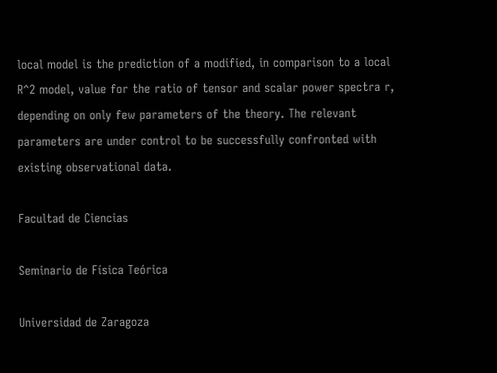local model is the prediction of a modified, in comparison to a local R^2 model, value for the ratio of tensor and scalar power spectra r, depending on only few parameters of the theory. The relevant parameters are under control to be successfully confronted with existing observational data.

Facultad de Ciencias

Seminario de Física Teórica

Universidad de Zaragoza